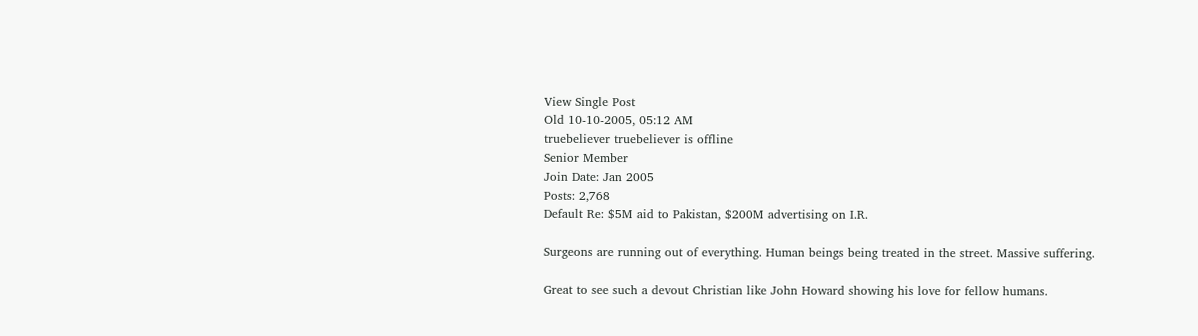View Single Post
Old 10-10-2005, 05:12 AM
truebeliever truebeliever is offline
Senior Member
Join Date: Jan 2005
Posts: 2,768
Default Re: $5M aid to Pakistan, $200M advertising on I.R.

Surgeons are running out of everything. Human beings being treated in the street. Massive suffering.

Great to see such a devout Christian like John Howard showing his love for fellow humans.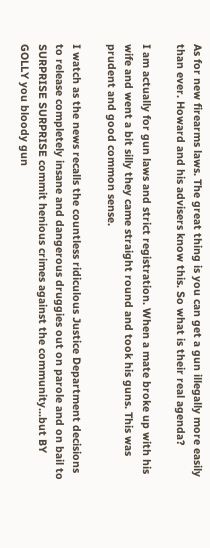As for new firearms laws. The great thing is you can get a gun illegally more easily than ever. Howard and his advisers know this. So what is their real agenda?

I am actually for gun laws and strict registration. When a mate broke up with his wife and went a bit silly they came straight round and took his guns. This was prudent and good common sense.

I watch as the news recalls the countless ridiculous Justice Department decisions to release completely insane and dangerous druggies out on parole and on bail to SURPRISE SURPRISE commit henious crimes against the community...but BY GOLLY you bloody gun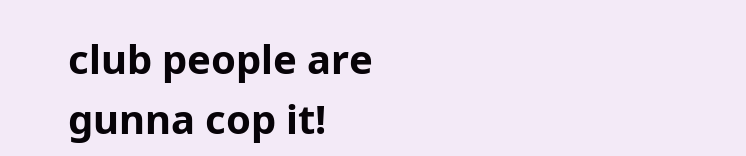club people are gunna cop it!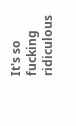It's so fucking ridiculous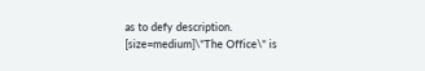as to defy description.
[size=medium]\"The Office\" is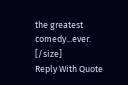the greatest comedy...ever. [/size]
Reply With Quote